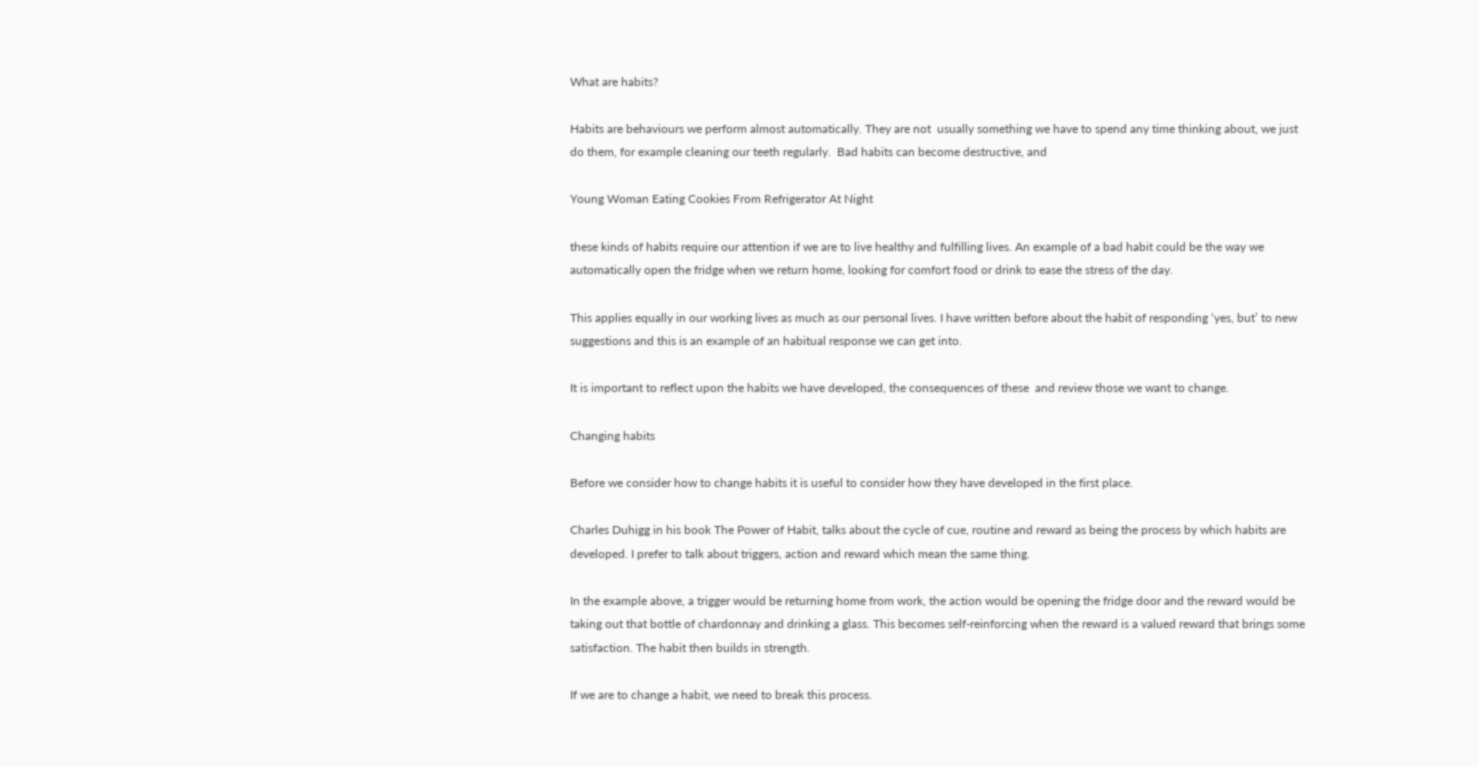What are habits?

Habits are behaviours we perform almost automatically. They are not  usually something we have to spend any time thinking about, we just do them, for example cleaning our teeth regularly.  Bad habits can become destructive, and

Young Woman Eating Cookies From Refrigerator At Night

these kinds of habits require our attention if we are to live healthy and fulfilling lives. An example of a bad habit could be the way we automatically open the fridge when we return home, looking for comfort food or drink to ease the stress of the day.

This applies equally in our working lives as much as our personal lives. I have written before about the habit of responding ‘yes, but’ to new suggestions and this is an example of an habitual response we can get into.

It is important to reflect upon the habits we have developed, the consequences of these  and review those we want to change.

Changing habits

Before we consider how to change habits it is useful to consider how they have developed in the first place.

Charles Duhigg in his book The Power of Habit, talks about the cycle of cue, routine and reward as being the process by which habits are developed. I prefer to talk about triggers, action and reward which mean the same thing.

In the example above, a trigger would be returning home from work, the action would be opening the fridge door and the reward would be taking out that bottle of chardonnay and drinking a glass. This becomes self-reinforcing when the reward is a valued reward that brings some satisfaction. The habit then builds in strength.

If we are to change a habit, we need to break this process.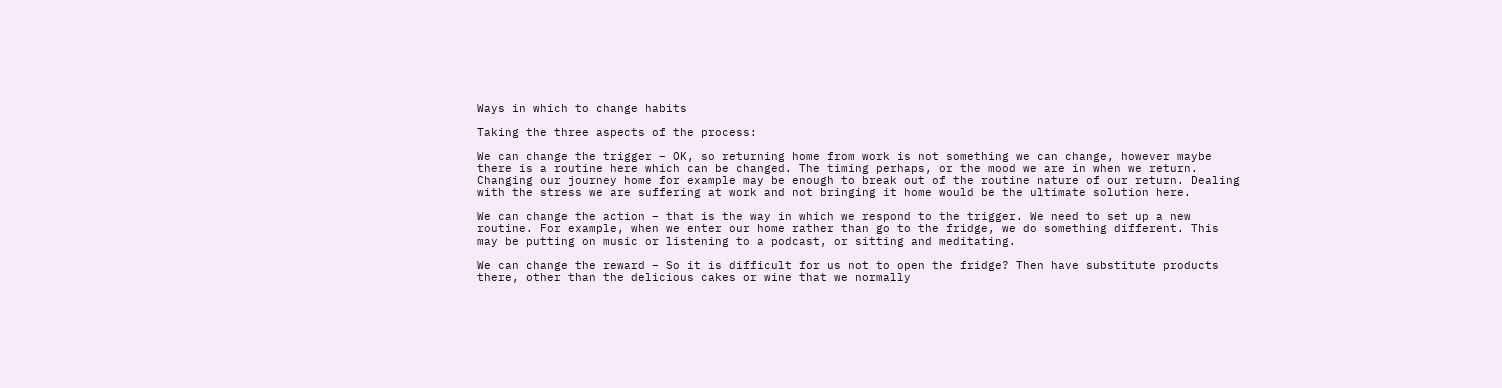Ways in which to change habits

Taking the three aspects of the process:

We can change the trigger – OK, so returning home from work is not something we can change, however maybe there is a routine here which can be changed. The timing perhaps, or the mood we are in when we return. Changing our journey home for example may be enough to break out of the routine nature of our return. Dealing with the stress we are suffering at work and not bringing it home would be the ultimate solution here.

We can change the action – that is the way in which we respond to the trigger. We need to set up a new routine. For example, when we enter our home rather than go to the fridge, we do something different. This may be putting on music or listening to a podcast, or sitting and meditating.

We can change the reward – So it is difficult for us not to open the fridge? Then have substitute products there, other than the delicious cakes or wine that we normally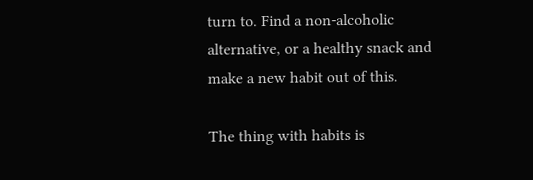turn to. Find a non-alcoholic alternative, or a healthy snack and make a new habit out of this.

The thing with habits is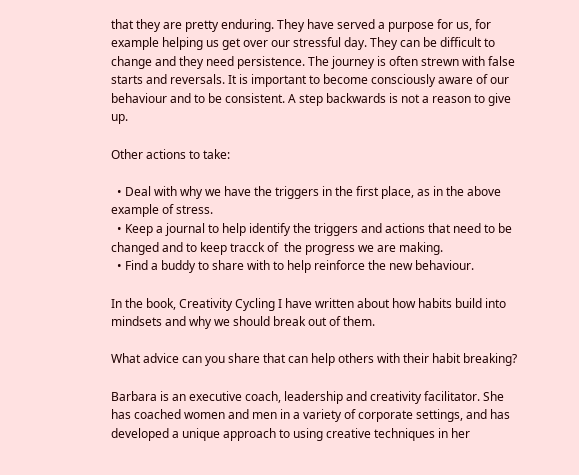that they are pretty enduring. They have served a purpose for us, for example helping us get over our stressful day. They can be difficult to change and they need persistence. The journey is often strewn with false starts and reversals. It is important to become consciously aware of our behaviour and to be consistent. A step backwards is not a reason to give up.

Other actions to take:

  • Deal with why we have the triggers in the first place, as in the above example of stress.
  • Keep a journal to help identify the triggers and actions that need to be changed and to keep tracck of  the progress we are making.
  • Find a buddy to share with to help reinforce the new behaviour.

In the book, Creativity Cycling I have written about how habits build into mindsets and why we should break out of them.

What advice can you share that can help others with their habit breaking?

Barbara is an executive coach, leadership and creativity facilitator. She has coached women and men in a variety of corporate settings, and has developed a unique approach to using creative techniques in her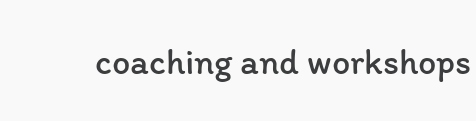coaching and workshops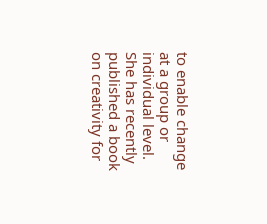to enable change at a group or individual level. She has recently published a book on creativity for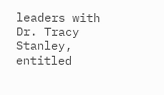leaders with Dr. Tracy Stanley, entitled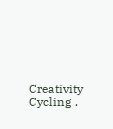Creativity Cycling .